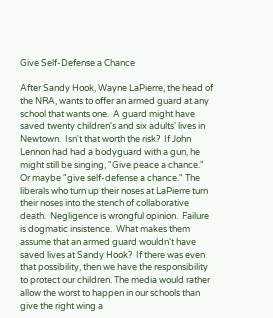Give Self-Defense a Chance

After Sandy Hook, Wayne LaPierre, the head of the NRA, wants to offer an armed guard at any school that wants one.  A guard might have saved twenty children's and six adults' lives in Newtown.  Isn't that worth the risk?  If John Lennon had had a bodyguard with a gun, he might still be singing, "Give peace a chance."  Or maybe "give self-defense a chance." The liberals who turn up their noses at LaPierre turn their noses into the stench of collaborative  death.  Negligence is wrongful opinion.  Failure is dogmatic insistence.  What makes them assume that an armed guard wouldn't have saved lives at Sandy Hook?  If there was even that possibility, then we have the responsibility to protect our children. The media would rather allow the worst to happen in our schools than give the right wing a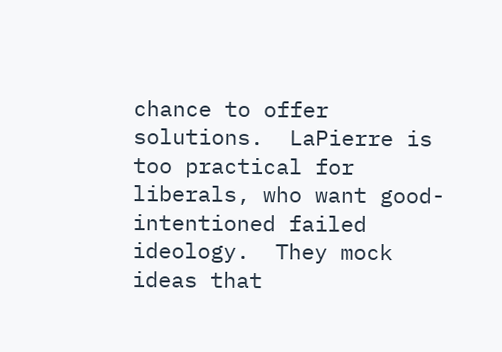chance to offer solutions.  LaPierre is too practical for liberals, who want good-intentioned failed ideology.  They mock ideas that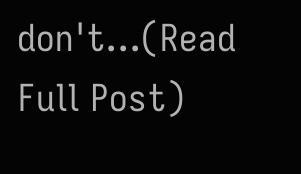don't...(Read Full Post)